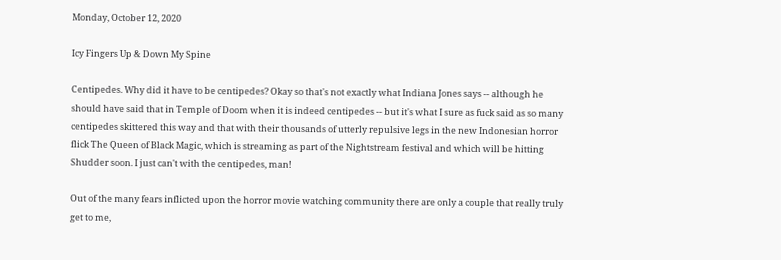Monday, October 12, 2020

Icy Fingers Up & Down My Spine

Centipedes. Why did it have to be centipedes? Okay so that's not exactly what Indiana Jones says -- although he should have said that in Temple of Doom when it is indeed centipedes -- but it's what I sure as fuck said as so many centipedes skittered this way and that with their thousands of utterly repulsive legs in the new Indonesian horror flick The Queen of Black Magic, which is streaming as part of the Nightstream festival and which will be hitting Shudder soon. I just can't with the centipedes, man!

Out of the many fears inflicted upon the horror movie watching community there are only a couple that really truly get to me,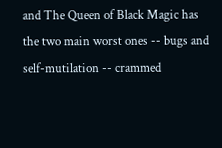and The Queen of Black Magic has the two main worst ones -- bugs and self-mutilation -- crammed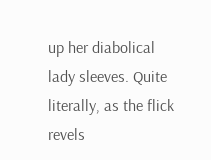up her diabolical lady sleeves. Quite literally, as the flick revels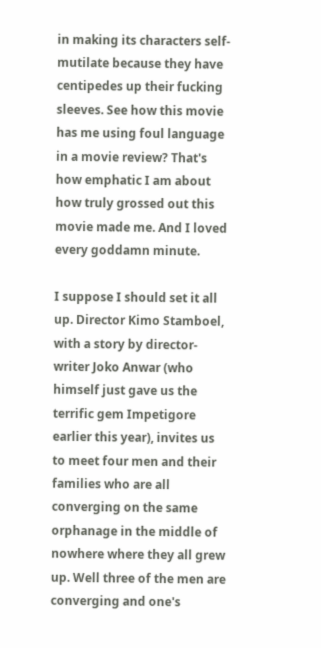in making its characters self-mutilate because they have centipedes up their fucking sleeves. See how this movie has me using foul language in a movie review? That's how emphatic I am about how truly grossed out this movie made me. And I loved every goddamn minute.

I suppose I should set it all up. Director Kimo Stamboel, with a story by director-writer Joko Anwar (who himself just gave us the terrific gem Impetigore earlier this year), invites us to meet four men and their families who are all converging on the same orphanage in the middle of nowhere where they all grew up. Well three of the men are converging and one's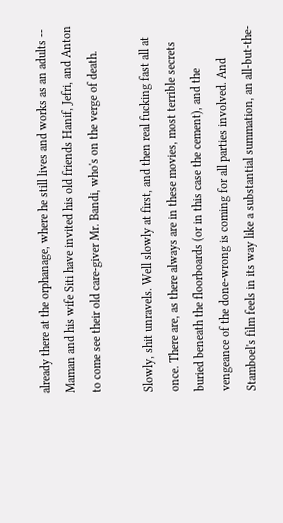already there at the orphanage, where he still lives and works as an adults -- Maman and his wife Siti have invited his old friends Hanif, Jefri, and Anton to come see their old care-giver Mr. Bandi, who's on the verge of death.

Slowly, shit unravels. Well slowly at first, and then real fucking fast all at once. There are, as there always are in these movies, most terrible secrets buried beneath the floorboards (or in this case the cement), and the vengeance of the done-wrong is coming for all parties involved. And Stamboel's film feels in its way like a substantial summation, an all-but-the-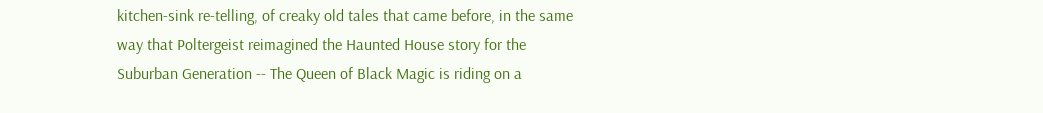kitchen-sink re-telling, of creaky old tales that came before, in the same way that Poltergeist reimagined the Haunted House story for the Suburban Generation -- The Queen of Black Magic is riding on a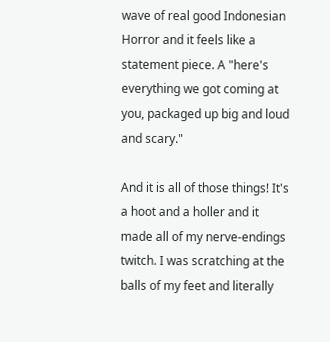wave of real good Indonesian Horror and it feels like a statement piece. A "here's everything we got coming at you, packaged up big and loud and scary."

And it is all of those things! It's a hoot and a holler and it made all of my nerve-endings twitch. I was scratching at the balls of my feet and literally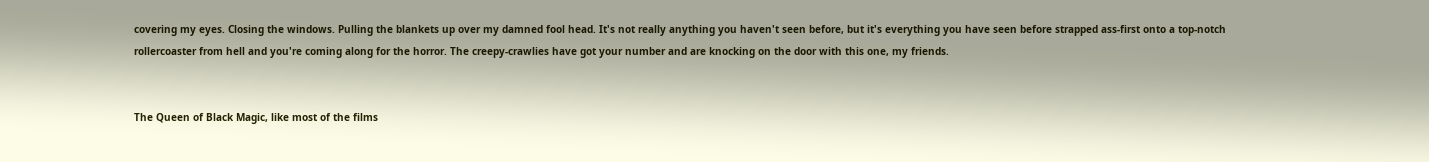covering my eyes. Closing the windows. Pulling the blankets up over my damned fool head. It's not really anything you haven't seen before, but it's everything you have seen before strapped ass-first onto a top-notch rollercoaster from hell and you're coming along for the horror. The creepy-crawlies have got your number and are knocking on the door with this one, my friends.


The Queen of Black Magic, like most of the films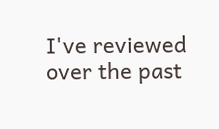I've reviewed over the past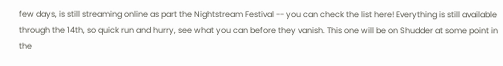few days, is still streaming online as part the Nightstream Festival -- you can check the list here! Everything is still available through the 14th, so quick run and hurry, see what you can before they vanish. This one will be on Shudder at some point in the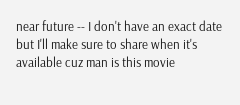near future -- I don't have an exact date but I'll make sure to share when it's available cuz man is this movie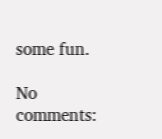some fun.

No comments: